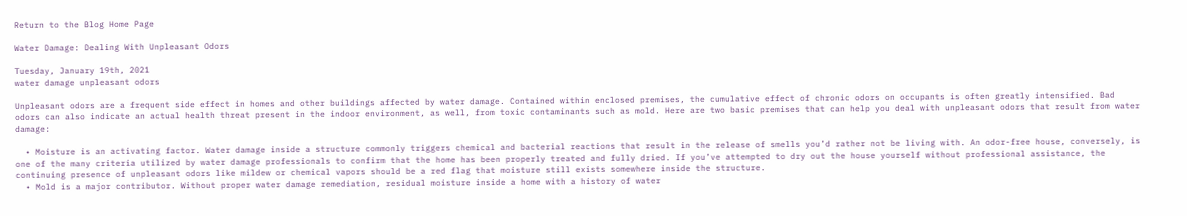Return to the Blog Home Page

Water Damage: Dealing With Unpleasant Odors

Tuesday, January 19th, 2021
water damage unpleasant odors

Unpleasant odors are a frequent side effect in homes and other buildings affected by water damage. Contained within enclosed premises, the cumulative effect of chronic odors on occupants is often greatly intensified. Bad odors can also indicate an actual health threat present in the indoor environment, as well, from toxic contaminants such as mold. Here are two basic premises that can help you deal with unpleasant odors that result from water damage:

  • Moisture is an activating factor. Water damage inside a structure commonly triggers chemical and bacterial reactions that result in the release of smells you’d rather not be living with. An odor-free house, conversely, is one of the many criteria utilized by water damage professionals to confirm that the home has been properly treated and fully dried. If you’ve attempted to dry out the house yourself without professional assistance, the continuing presence of unpleasant odors like mildew or chemical vapors should be a red flag that moisture still exists somewhere inside the structure.
  • Mold is a major contributor. Without proper water damage remediation, residual moisture inside a home with a history of water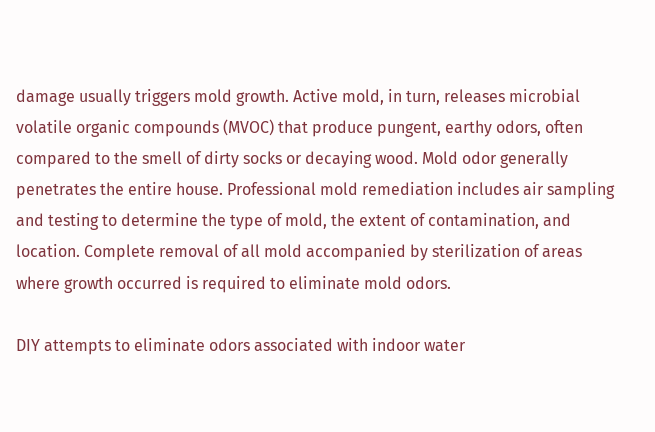damage usually triggers mold growth. Active mold, in turn, releases microbial volatile organic compounds (MVOC) that produce pungent, earthy odors, often compared to the smell of dirty socks or decaying wood. Mold odor generally penetrates the entire house. Professional mold remediation includes air sampling and testing to determine the type of mold, the extent of contamination, and location. Complete removal of all mold accompanied by sterilization of areas where growth occurred is required to eliminate mold odors.

DIY attempts to eliminate odors associated with indoor water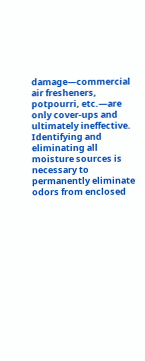damage—commercial air fresheners, potpourri, etc.—are only cover-ups and ultimately ineffective. Identifying and eliminating all moisture sources is necessary to permanently eliminate odors from enclosed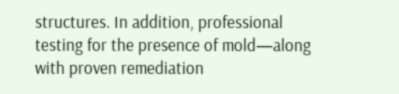structures. In addition, professional testing for the presence of mold—along with proven remediation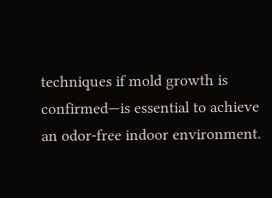techniques if mold growth is confirmed—is essential to achieve an odor-free indoor environment.